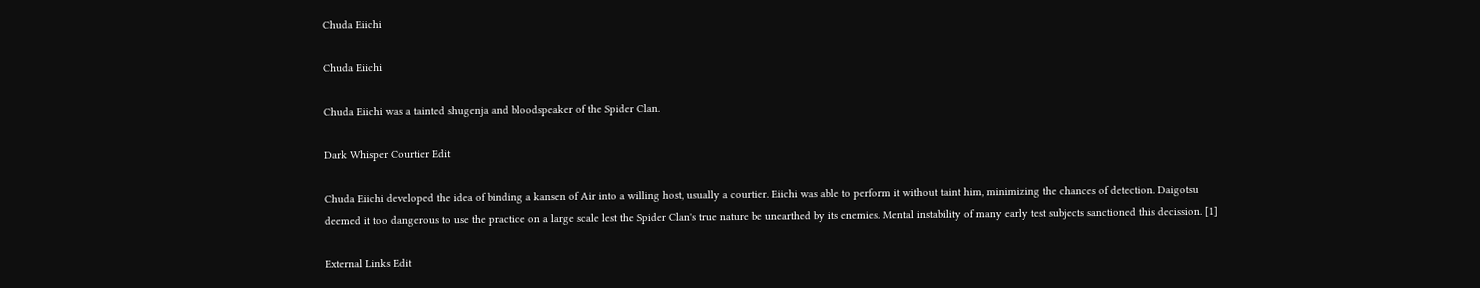Chuda Eiichi

Chuda Eiichi

Chuda Eiichi was a tainted shugenja and bloodspeaker of the Spider Clan.

Dark Whisper Courtier Edit

Chuda Eiichi developed the idea of binding a kansen of Air into a willing host, usually a courtier. Eiichi was able to perform it without taint him, minimizing the chances of detection. Daigotsu deemed it too dangerous to use the practice on a large scale lest the Spider Clan's true nature be unearthed by its enemies. Mental instability of many early test subjects sanctioned this decission. [1]

External Links Edit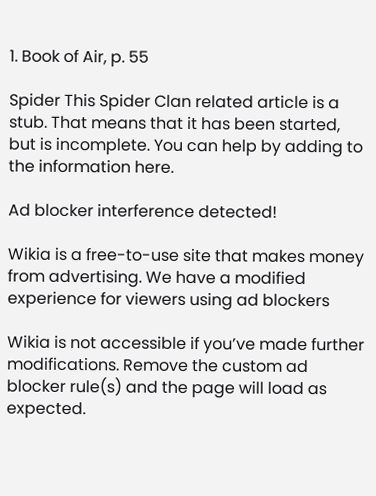1. Book of Air, p. 55

Spider This Spider Clan related article is a stub. That means that it has been started, but is incomplete. You can help by adding to the information here.

Ad blocker interference detected!

Wikia is a free-to-use site that makes money from advertising. We have a modified experience for viewers using ad blockers

Wikia is not accessible if you’ve made further modifications. Remove the custom ad blocker rule(s) and the page will load as expected.